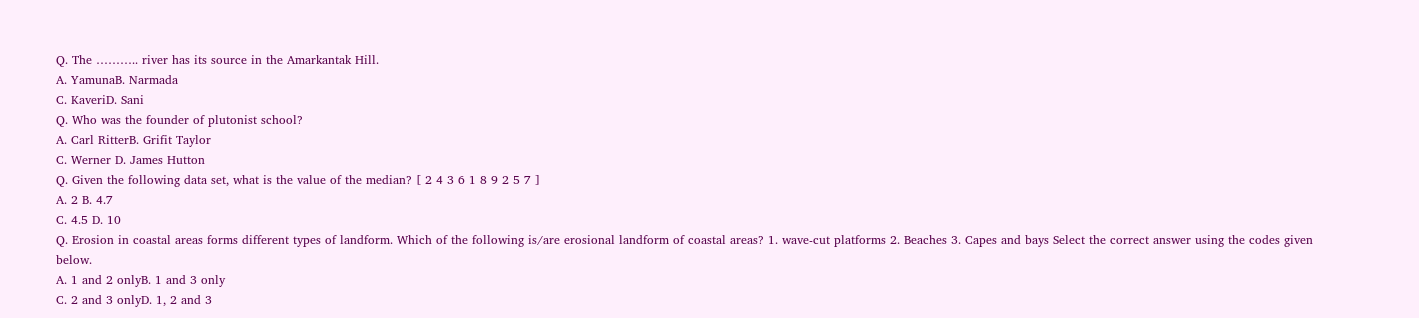Q. The ……….. river has its source in the Amarkantak Hill.
A. YamunaB. Narmada
C. KaveriD. Sani
Q. Who was the founder of plutonist school?
A. Carl RitterB. Grifit Taylor
C. Werner D. James Hutton
Q. Given the following data set, what is the value of the median? [ 2 4 3 6 1 8 9 2 5 7 ]
A. 2 B. 4.7
C. 4.5 D. 10
Q. Erosion in coastal areas forms different types of landform. Which of the following is/are erosional landform of coastal areas? 1. wave-cut platforms 2. Beaches 3. Capes and bays Select the correct answer using the codes given below.
A. 1 and 2 onlyB. 1 and 3 only
C. 2 and 3 onlyD. 1, 2 and 3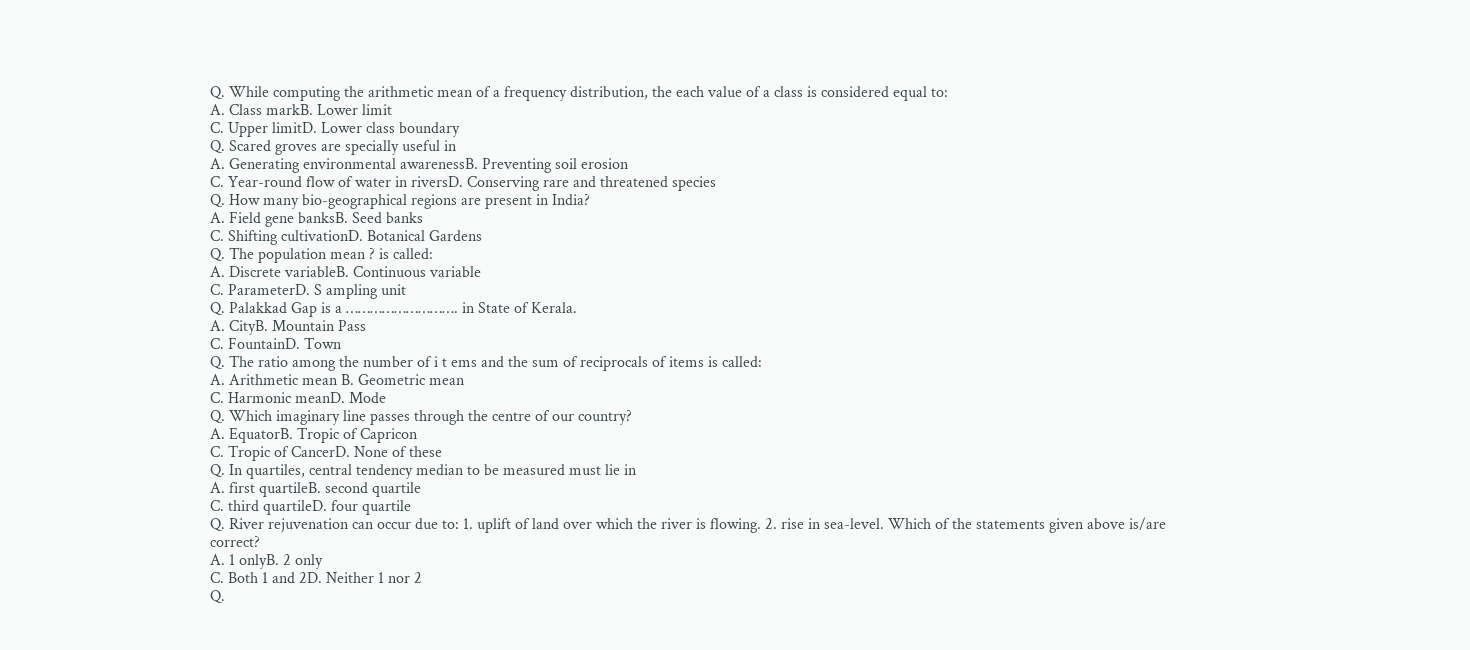Q. While computing the arithmetic mean of a frequency distribution, the each value of a class is considered equal to:
A. Class markB. Lower limit
C. Upper limitD. Lower class boundary
Q. Scared groves are specially useful in
A. Generating environmental awarenessB. Preventing soil erosion
C. Year-round flow of water in riversD. Conserving rare and threatened species
Q. How many bio-geographical regions are present in India?
A. Field gene banksB. Seed banks
C. Shifting cultivationD. Botanical Gardens
Q. The population mean ? is called:
A. Discrete variableB. Continuous variable
C. ParameterD. S ampling unit
Q. Palakkad Gap is a ………………………. in State of Kerala.
A. CityB. Mountain Pass
C. FountainD. Town
Q. The ratio among the number of i t ems and the sum of reciprocals of items is called:
A. Arithmetic mean B. Geometric mean
C. Harmonic meanD. Mode
Q. Which imaginary line passes through the centre of our country?
A. EquatorB. Tropic of Capricon
C. Tropic of CancerD. None of these
Q. In quartiles, central tendency median to be measured must lie in
A. first quartileB. second quartile
C. third quartileD. four quartile
Q. River rejuvenation can occur due to: 1. uplift of land over which the river is flowing. 2. rise in sea-level. Which of the statements given above is/are correct?
A. 1 onlyB. 2 only
C. Both 1 and 2D. Neither 1 nor 2
Q.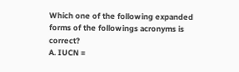Which one of the following expanded forms of the followings acronyms is correct?
A. IUCN =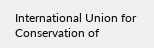International Union for Conservation of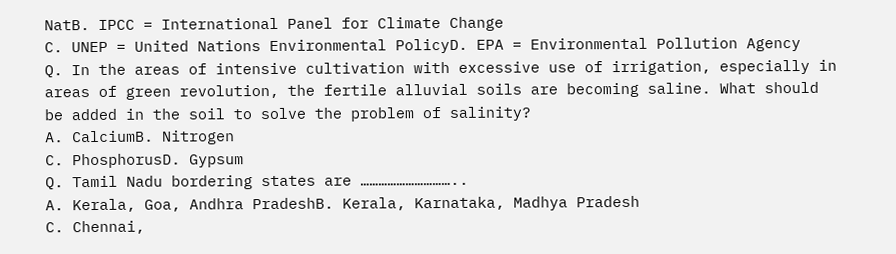NatB. IPCC = International Panel for Climate Change
C. UNEP = United Nations Environmental PolicyD. EPA = Environmental Pollution Agency
Q. In the areas of intensive cultivation with excessive use of irrigation, especially in areas of green revolution, the fertile alluvial soils are becoming saline. What should be added in the soil to solve the problem of salinity?
A. CalciumB. Nitrogen
C. PhosphorusD. Gypsum
Q. Tamil Nadu bordering states are …………………………..
A. Kerala, Goa, Andhra PradeshB. Kerala, Karnataka, Madhya Pradesh
C. Chennai,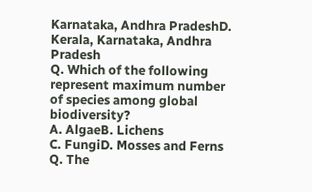Karnataka, Andhra PradeshD. Kerala, Karnataka, Andhra Pradesh
Q. Which of the following represent maximum number of species among global biodiversity?
A. AlgaeB. Lichens
C. FungiD. Mosses and Ferns
Q. The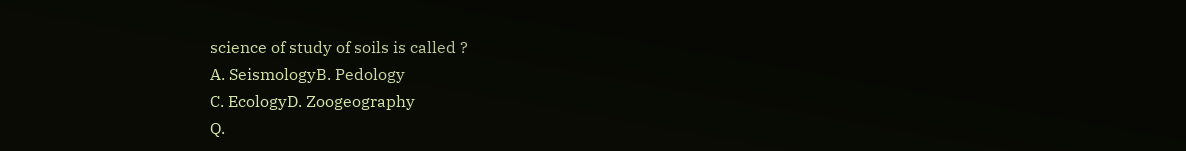science of study of soils is called ?
A. SeismologyB. Pedology
C. EcologyD. Zoogeography
Q.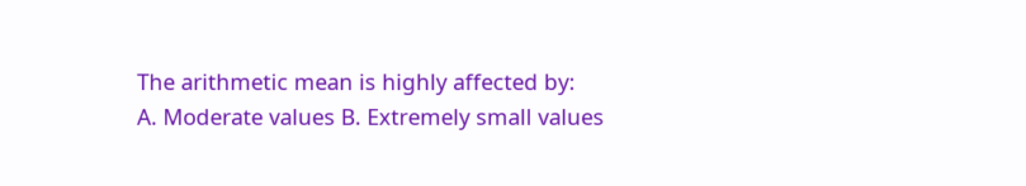The arithmetic mean is highly affected by:
A. Moderate values B. Extremely small values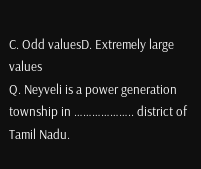C. Odd valuesD. Extremely large values
Q. Neyveli is a power generation township in ……………….. district of Tamil Nadu.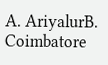A. AriyalurB. Coimbatore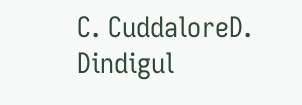C. CuddaloreD. Dindigul